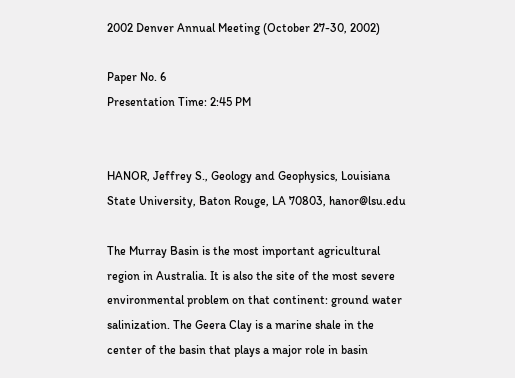2002 Denver Annual Meeting (October 27-30, 2002)

Paper No. 6
Presentation Time: 2:45 PM


HANOR, Jeffrey S., Geology and Geophysics, Louisiana State University, Baton Rouge, LA 70803, hanor@lsu.edu

The Murray Basin is the most important agricultural region in Australia. It is also the site of the most severe environmental problem on that continent: ground water salinization. The Geera Clay is a marine shale in the center of the basin that plays a major role in basin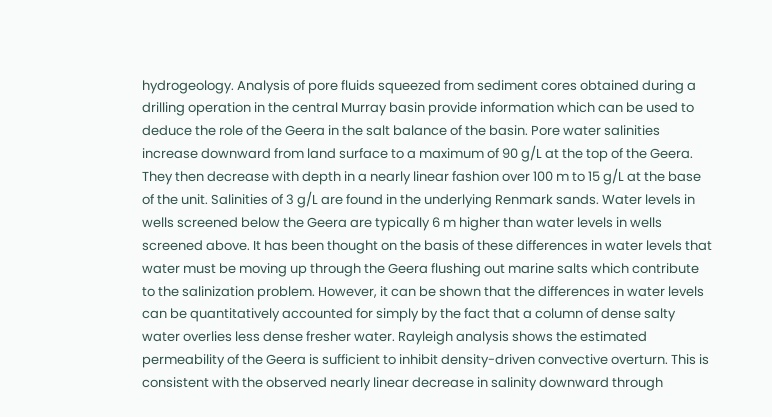hydrogeology. Analysis of pore fluids squeezed from sediment cores obtained during a drilling operation in the central Murray basin provide information which can be used to deduce the role of the Geera in the salt balance of the basin. Pore water salinities increase downward from land surface to a maximum of 90 g/L at the top of the Geera. They then decrease with depth in a nearly linear fashion over 100 m to 15 g/L at the base of the unit. Salinities of 3 g/L are found in the underlying Renmark sands. Water levels in wells screened below the Geera are typically 6 m higher than water levels in wells screened above. It has been thought on the basis of these differences in water levels that water must be moving up through the Geera flushing out marine salts which contribute to the salinization problem. However, it can be shown that the differences in water levels can be quantitatively accounted for simply by the fact that a column of dense salty water overlies less dense fresher water. Rayleigh analysis shows the estimated permeability of the Geera is sufficient to inhibit density-driven convective overturn. This is consistent with the observed nearly linear decrease in salinity downward through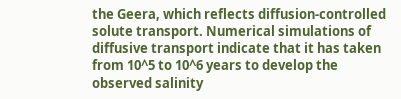the Geera, which reflects diffusion-controlled solute transport. Numerical simulations of diffusive transport indicate that it has taken from 10^5 to 10^6 years to develop the observed salinity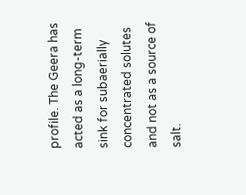profile. The Geera has acted as a long-term sink for subaerially concentrated solutes and not as a source of salt.